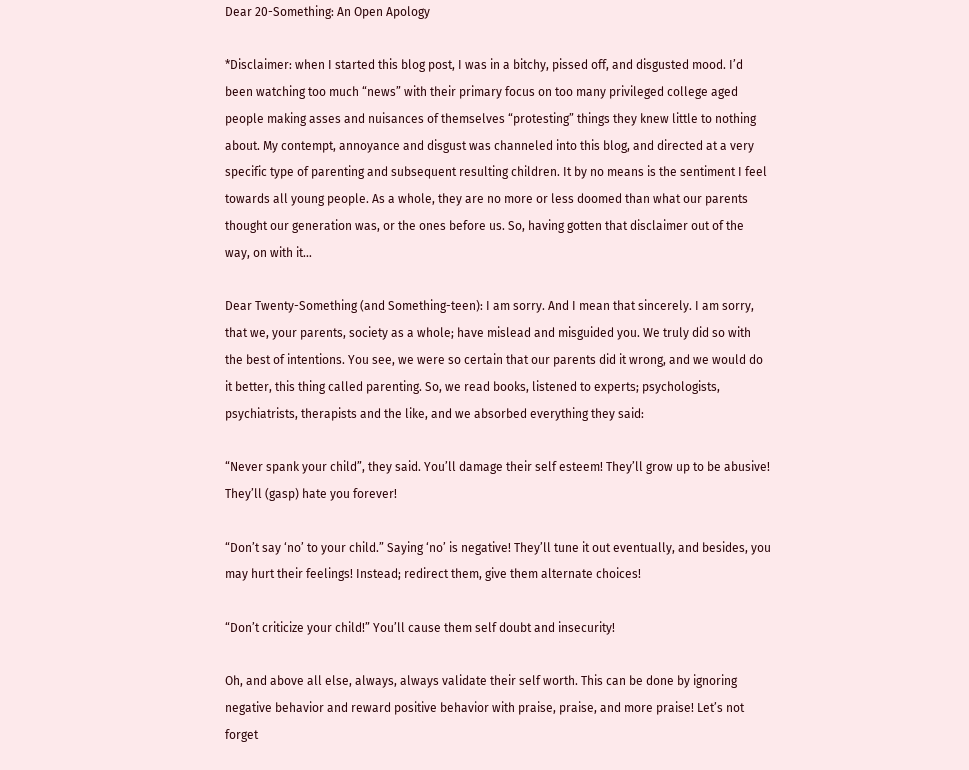Dear 20-Something: An Open Apology

*Disclaimer: when I started this blog post, I was in a bitchy, pissed off, and disgusted mood. I’d been watching too much “news” with their primary focus on too many privileged college aged people making asses and nuisances of themselves “protesting” things they knew little to nothing about. My contempt, annoyance and disgust was channeled into this blog, and directed at a very specific type of parenting and subsequent resulting children. It by no means is the sentiment I feel towards all young people. As a whole, they are no more or less doomed than what our parents thought our generation was, or the ones before us. So, having gotten that disclaimer out of the way, on with it…

Dear Twenty-Something (and Something-teen): I am sorry. And I mean that sincerely. I am sorry, that we, your parents, society as a whole; have mislead and misguided you. We truly did so with the best of intentions. You see, we were so certain that our parents did it wrong, and we would do it better, this thing called parenting. So, we read books, listened to experts; psychologists, psychiatrists, therapists and the like, and we absorbed everything they said:

“Never spank your child”, they said. You’ll damage their self esteem! They’ll grow up to be abusive! They’ll (gasp) hate you forever!

“Don’t say ‘no’ to your child.” Saying ‘no’ is negative! They’ll tune it out eventually, and besides, you may hurt their feelings! Instead; redirect them, give them alternate choices!

“Don’t criticize your child!” You’ll cause them self doubt and insecurity!

Oh, and above all else, always, always validate their self worth. This can be done by ignoring negative behavior and reward positive behavior with praise, praise, and more praise! Let’s not forget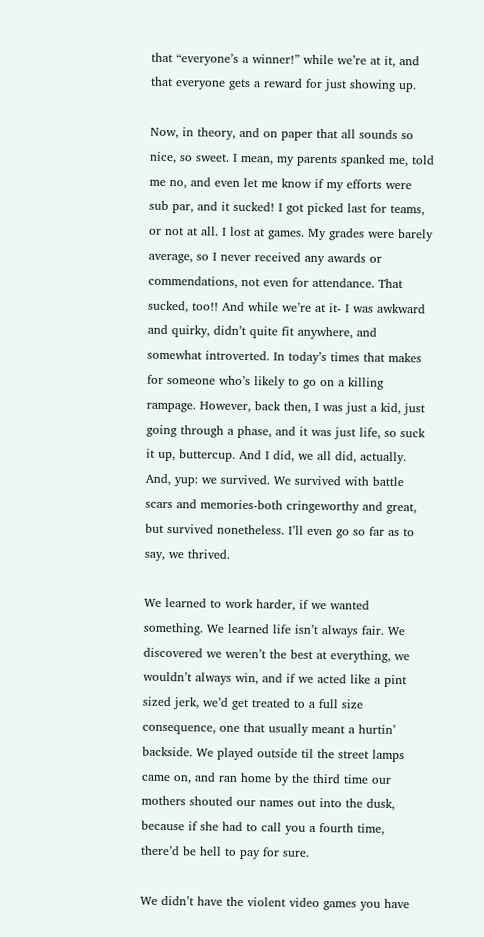that “everyone’s a winner!” while we’re at it, and that everyone gets a reward for just showing up.

Now, in theory, and on paper that all sounds so nice, so sweet. I mean, my parents spanked me, told me no, and even let me know if my efforts were sub par, and it sucked! I got picked last for teams, or not at all. I lost at games. My grades were barely average, so I never received any awards or commendations, not even for attendance. That sucked, too!! And while we’re at it- I was awkward and quirky, didn’t quite fit anywhere, and somewhat introverted. In today’s times that makes for someone who’s likely to go on a killing rampage. However, back then, I was just a kid, just going through a phase, and it was just life, so suck it up, buttercup. And I did, we all did, actually. And, yup: we survived. We survived with battle scars and memories-both cringeworthy and great, but survived nonetheless. I’ll even go so far as to say, we thrived.

We learned to work harder, if we wanted something. We learned life isn’t always fair. We discovered we weren’t the best at everything, we wouldn’t always win, and if we acted like a pint sized jerk, we’d get treated to a full size consequence, one that usually meant a hurtin’ backside. We played outside til the street lamps came on, and ran home by the third time our mothers shouted our names out into the dusk, because if she had to call you a fourth time, there’d be hell to pay for sure.

We didn’t have the violent video games you have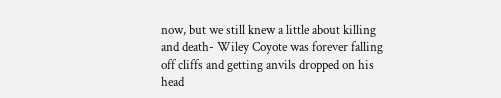now, but we still knew a little about killing and death- Wiley Coyote was forever falling off cliffs and getting anvils dropped on his head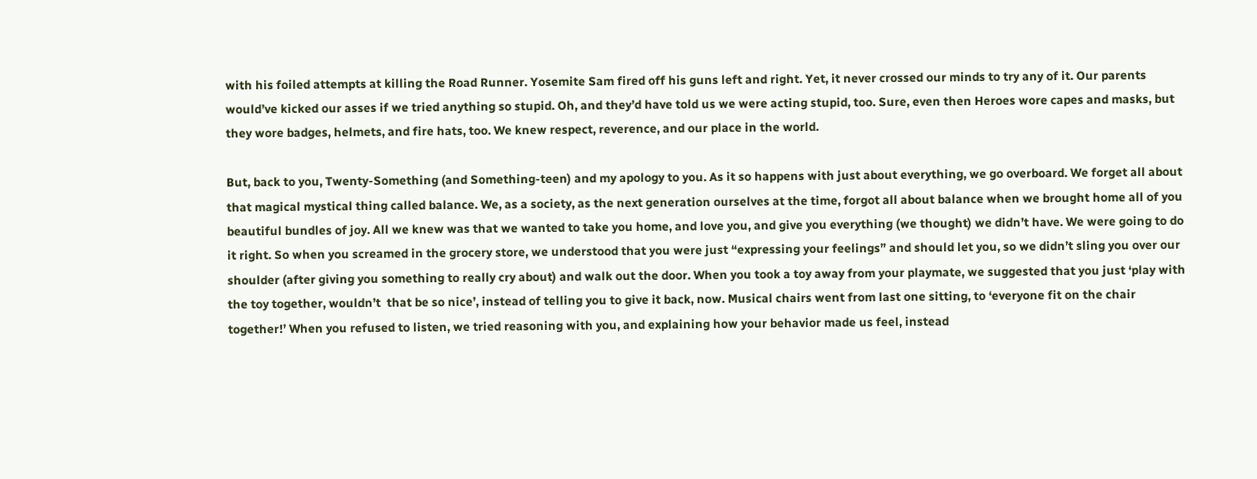with his foiled attempts at killing the Road Runner. Yosemite Sam fired off his guns left and right. Yet, it never crossed our minds to try any of it. Our parents would’ve kicked our asses if we tried anything so stupid. Oh, and they’d have told us we were acting stupid, too. Sure, even then Heroes wore capes and masks, but they wore badges, helmets, and fire hats, too. We knew respect, reverence, and our place in the world.

But, back to you, Twenty-Something (and Something-teen) and my apology to you. As it so happens with just about everything, we go overboard. We forget all about that magical mystical thing called balance. We, as a society, as the next generation ourselves at the time, forgot all about balance when we brought home all of you beautiful bundles of joy. All we knew was that we wanted to take you home, and love you, and give you everything (we thought) we didn’t have. We were going to do it right. So when you screamed in the grocery store, we understood that you were just “expressing your feelings” and should let you, so we didn’t sling you over our shoulder (after giving you something to really cry about) and walk out the door. When you took a toy away from your playmate, we suggested that you just ‘play with the toy together, wouldn’t  that be so nice’, instead of telling you to give it back, now. Musical chairs went from last one sitting, to ‘everyone fit on the chair together!’ When you refused to listen, we tried reasoning with you, and explaining how your behavior made us feel, instead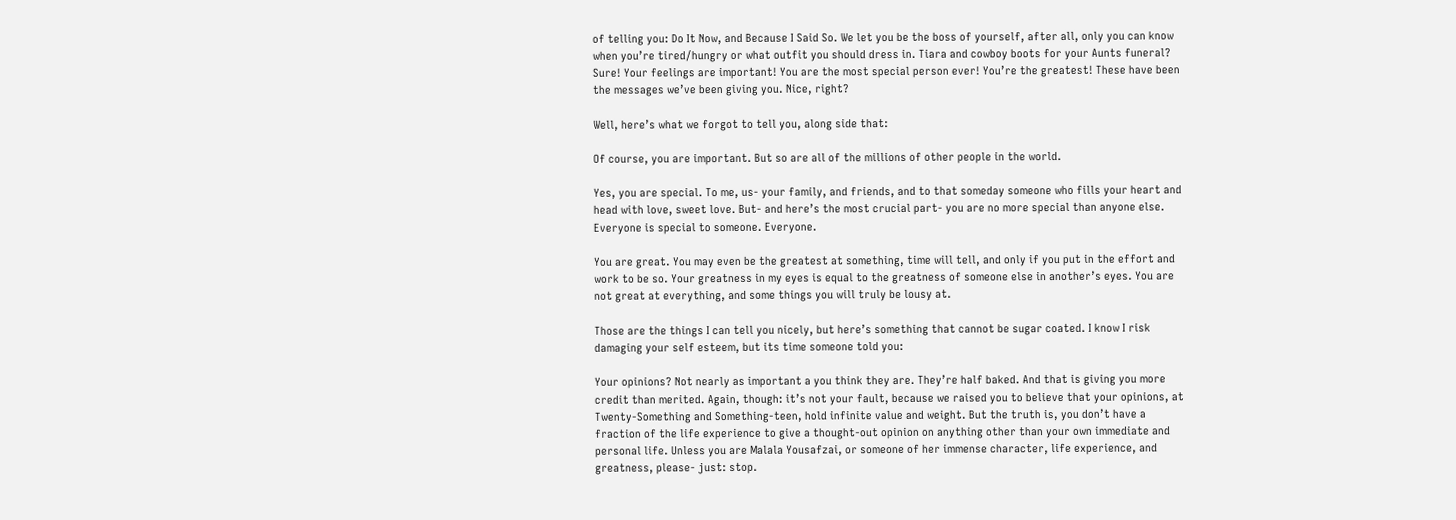of telling you: Do It Now, and Because I Said So. We let you be the boss of yourself, after all, only you can know when you’re tired/hungry or what outfit you should dress in. Tiara and cowboy boots for your Aunts funeral? Sure! Your feelings are important! You are the most special person ever! You’re the greatest! These have been the messages we’ve been giving you. Nice, right?

Well, here’s what we forgot to tell you, along side that:

Of course, you are important. But so are all of the millions of other people in the world.

Yes, you are special. To me, us- your family, and friends, and to that someday someone who fills your heart and head with love, sweet love. But- and here’s the most crucial part- you are no more special than anyone else. Everyone is special to someone. Everyone.

You are great. You may even be the greatest at something, time will tell, and only if you put in the effort and work to be so. Your greatness in my eyes is equal to the greatness of someone else in another’s eyes. You are not great at everything, and some things you will truly be lousy at.

Those are the things I can tell you nicely, but here’s something that cannot be sugar coated. I know I risk damaging your self esteem, but its time someone told you:

Your opinions? Not nearly as important a you think they are. They’re half baked. And that is giving you more credit than merited. Again, though: it’s not your fault, because we raised you to believe that your opinions, at Twenty-Something and Something-teen, hold infinite value and weight. But the truth is, you don’t have a fraction of the life experience to give a thought-out opinion on anything other than your own immediate and personal life. Unless you are Malala Yousafzai, or someone of her immense character, life experience, and greatness, please- just: stop.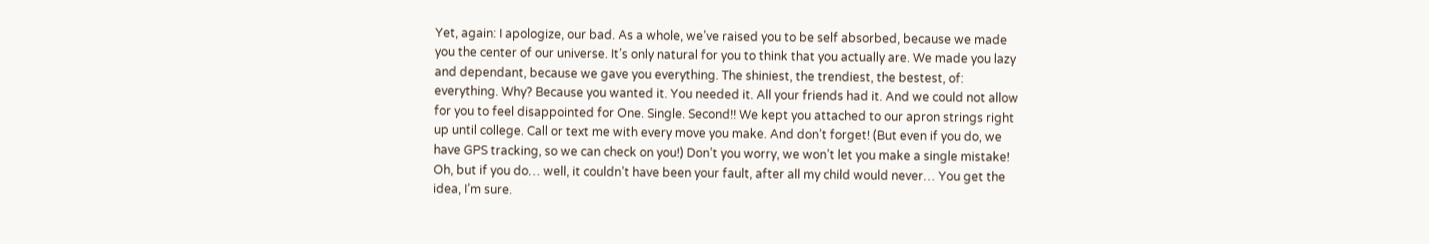Yet, again: I apologize, our bad. As a whole, we’ve raised you to be self absorbed, because we made you the center of our universe. It’s only natural for you to think that you actually are. We made you lazy and dependant, because we gave you everything. The shiniest, the trendiest, the bestest, of: everything. Why? Because you wanted it. You needed it. All your friends had it. And we could not allow for you to feel disappointed for One. Single. Second!! We kept you attached to our apron strings right up until college. Call or text me with every move you make. And don’t forget! (But even if you do, we have GPS tracking, so we can check on you!) Don’t you worry, we won’t let you make a single mistake! Oh, but if you do… well, it couldn’t have been your fault, after all my child would never… You get the idea, I’m sure.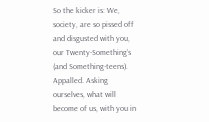So the kicker is: We, society, are so pissed off and disgusted with you, our Twenty-Something’s (and Something-teens). Appalled. Asking ourselves, what will become of us, with you in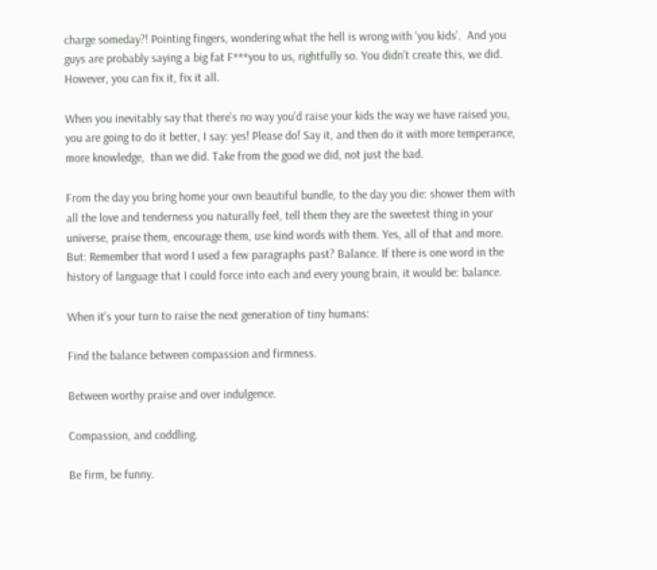charge someday?! Pointing fingers, wondering what the hell is wrong with ‘you kids’.  And you guys are probably saying a big fat F***you to us, rightfully so. You didn’t create this, we did. However, you can fix it, fix it all.

When you inevitably say that there’s no way you’d raise your kids the way we have raised you, you are going to do it better, I say: yes! Please do! Say it, and then do it with more temperance, more knowledge,  than we did. Take from the good we did, not just the bad.

From the day you bring home your own beautiful bundle, to the day you die: shower them with all the love and tenderness you naturally feel, tell them they are the sweetest thing in your universe, praise them, encourage them, use kind words with them. Yes, all of that and more. But: Remember that word I used a few paragraphs past? Balance. If there is one word in the history of language that I could force into each and every young brain, it would be: balance.

When it’s your turn to raise the next generation of tiny humans:

Find the balance between compassion and firmness.

Between worthy praise and over indulgence.

Compassion, and coddling.

Be firm, be funny.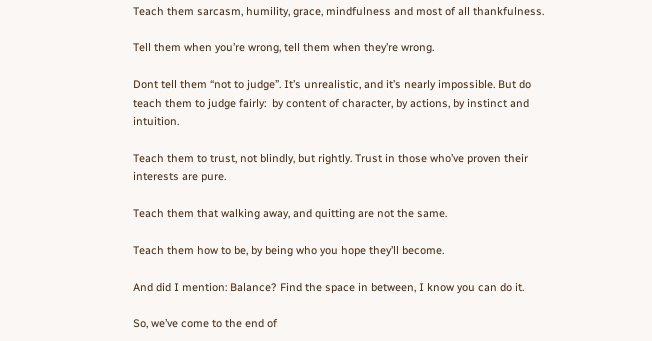Teach them sarcasm, humility, grace, mindfulness and most of all thankfulness.

Tell them when you’re wrong, tell them when they’re wrong.

Dont tell them “not to judge”. It’s unrealistic, and it’s nearly impossible. But do teach them to judge fairly:  by content of character, by actions, by instinct and intuition.

Teach them to trust, not blindly, but rightly. Trust in those who’ve proven their interests are pure.

Teach them that walking away, and quitting are not the same.

Teach them how to be, by being who you hope they’ll become.

And did I mention: Balance? Find the space in between, I know you can do it.

So, we’ve come to the end of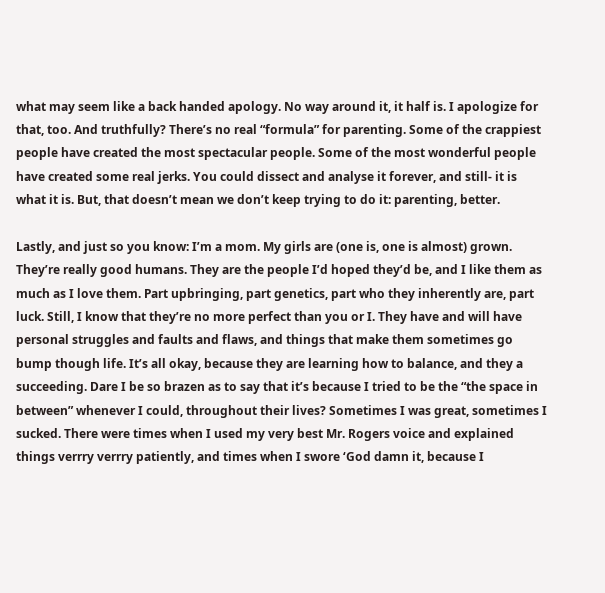what may seem like a back handed apology. No way around it, it half is. I apologize for that, too. And truthfully? There’s no real “formula” for parenting. Some of the crappiest people have created the most spectacular people. Some of the most wonderful people have created some real jerks. You could dissect and analyse it forever, and still- it is what it is. But, that doesn’t mean we don’t keep trying to do it: parenting, better.

Lastly, and just so you know: I’m a mom. My girls are (one is, one is almost) grown. They’re really good humans. They are the people I’d hoped they’d be, and I like them as much as I love them. Part upbringing, part genetics, part who they inherently are, part luck. Still, I know that they’re no more perfect than you or I. They have and will have personal struggles and faults and flaws, and things that make them sometimes go bump though life. It’s all okay, because they are learning how to balance, and they a succeeding. Dare I be so brazen as to say that it’s because I tried to be the “the space in between” whenever I could, throughout their lives? Sometimes I was great, sometimes I sucked. There were times when I used my very best Mr. Rogers voice and explained things verrry verrry patiently, and times when I swore ‘God damn it, because I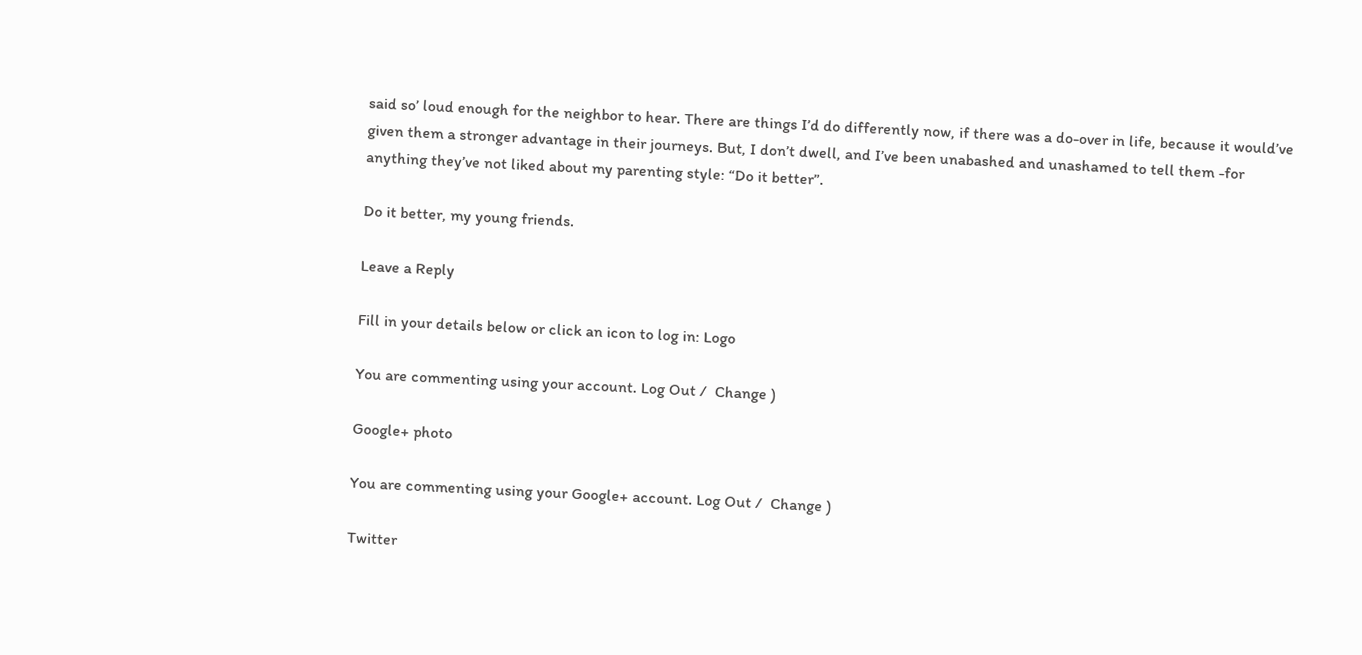said so’ loud enough for the neighbor to hear. There are things I’d do differently now, if there was a do-over in life, because it would’ve given them a stronger advantage in their journeys. But, I don’t dwell, and I’ve been unabashed and unashamed to tell them -for anything they’ve not liked about my parenting style: “Do it better”.

Do it better, my young friends.

Leave a Reply

Fill in your details below or click an icon to log in: Logo

You are commenting using your account. Log Out /  Change )

Google+ photo

You are commenting using your Google+ account. Log Out /  Change )

Twitter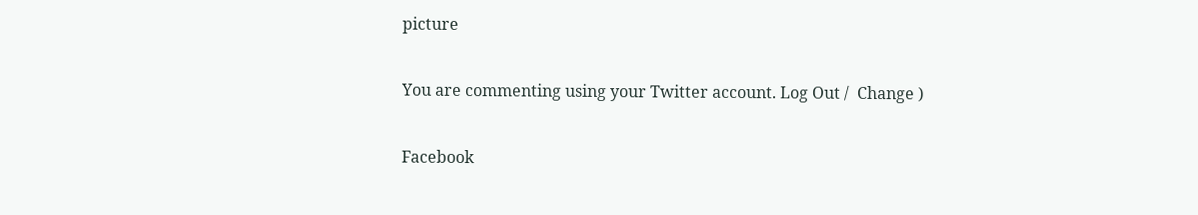picture

You are commenting using your Twitter account. Log Out /  Change )

Facebook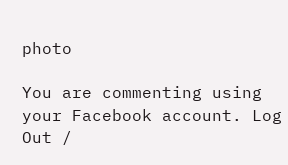photo

You are commenting using your Facebook account. Log Out /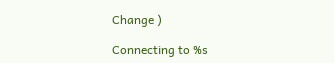Change )

Connecting to %s